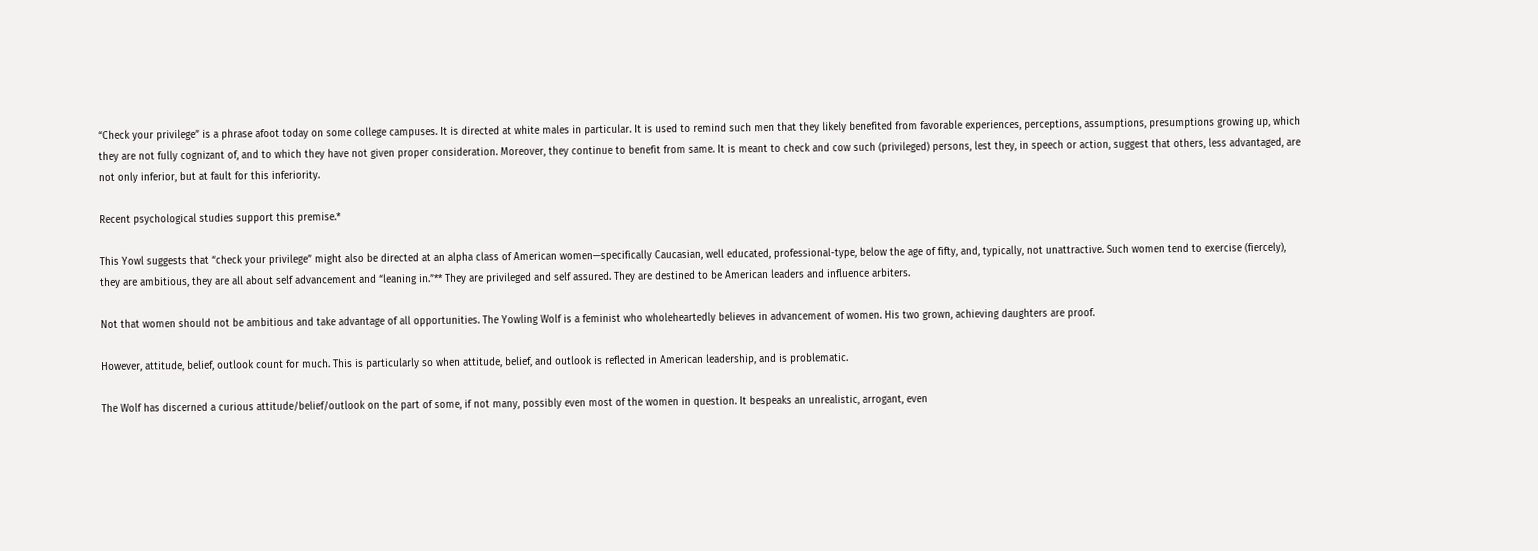“Check your privilege” is a phrase afoot today on some college campuses. It is directed at white males in particular. It is used to remind such men that they likely benefited from favorable experiences, perceptions, assumptions, presumptions growing up, which they are not fully cognizant of, and to which they have not given proper consideration. Moreover, they continue to benefit from same. It is meant to check and cow such (privileged) persons, lest they, in speech or action, suggest that others, less advantaged, are not only inferior, but at fault for this inferiority.

Recent psychological studies support this premise.*

This Yowl suggests that “check your privilege” might also be directed at an alpha class of American women—specifically Caucasian, well educated, professional-type, below the age of fifty, and, typically, not unattractive. Such women tend to exercise (fiercely), they are ambitious, they are all about self advancement and “leaning in.”** They are privileged and self assured. They are destined to be American leaders and influence arbiters.

Not that women should not be ambitious and take advantage of all opportunities. The Yowling Wolf is a feminist who wholeheartedly believes in advancement of women. His two grown, achieving daughters are proof.

However, attitude, belief, outlook count for much. This is particularly so when attitude, belief, and outlook is reflected in American leadership, and is problematic.

The Wolf has discerned a curious attitude/belief/outlook on the part of some, if not many, possibly even most of the women in question. It bespeaks an unrealistic, arrogant, even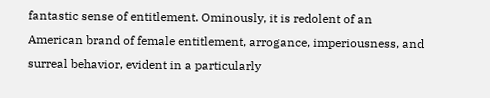fantastic sense of entitlement. Ominously, it is redolent of an American brand of female entitlement, arrogance, imperiousness, and surreal behavior, evident in a particularly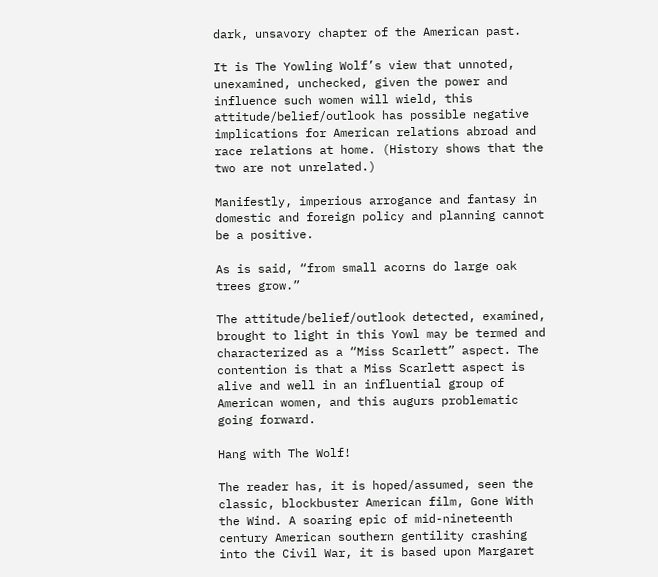dark, unsavory chapter of the American past.

It is The Yowling Wolf’s view that unnoted, unexamined, unchecked, given the power and influence such women will wield, this attitude/belief/outlook has possible negative implications for American relations abroad and race relations at home. (History shows that the two are not unrelated.)

Manifestly, imperious arrogance and fantasy in domestic and foreign policy and planning cannot be a positive.

As is said, “from small acorns do large oak trees grow.”

The attitude/belief/outlook detected, examined, brought to light in this Yowl may be termed and characterized as a “Miss Scarlett” aspect. The contention is that a Miss Scarlett aspect is alive and well in an influential group of American women, and this augurs problematic going forward.

Hang with The Wolf!

The reader has, it is hoped/assumed, seen the classic, blockbuster American film, Gone With the Wind. A soaring epic of mid-nineteenth century American southern gentility crashing into the Civil War, it is based upon Margaret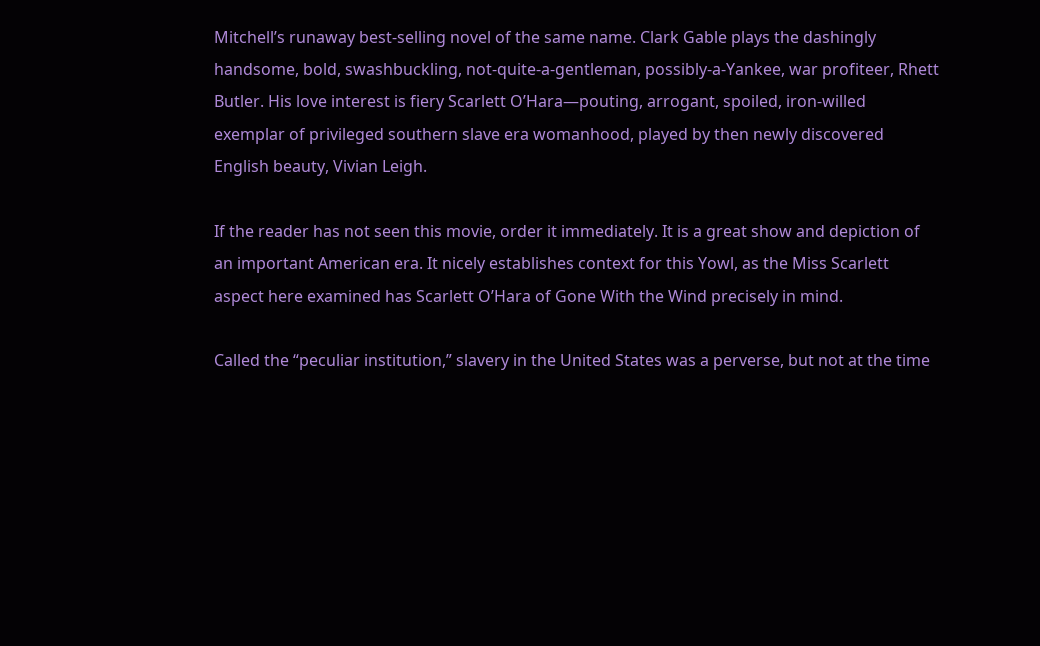Mitchell’s runaway best-selling novel of the same name. Clark Gable plays the dashingly handsome, bold, swashbuckling, not-quite-a-gentleman, possibly-a-Yankee, war profiteer, Rhett Butler. His love interest is fiery Scarlett O’Hara—pouting, arrogant, spoiled, iron-willed exemplar of privileged southern slave era womanhood, played by then newly discovered English beauty, Vivian Leigh.

If the reader has not seen this movie, order it immediately. It is a great show and depiction of an important American era. It nicely establishes context for this Yowl, as the Miss Scarlett aspect here examined has Scarlett O’Hara of Gone With the Wind precisely in mind.

Called the “peculiar institution,” slavery in the United States was a perverse, but not at the time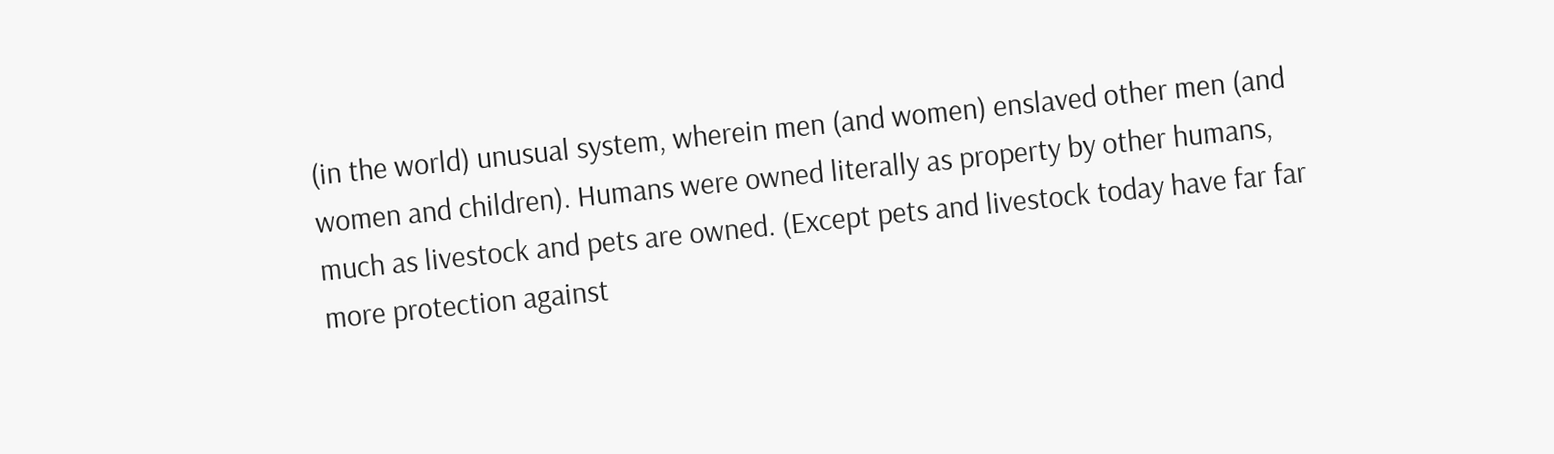(in the world) unusual system, wherein men (and women) enslaved other men (and women and children). Humans were owned literally as property by other humans, much as livestock and pets are owned. (Except pets and livestock today have far far more protection against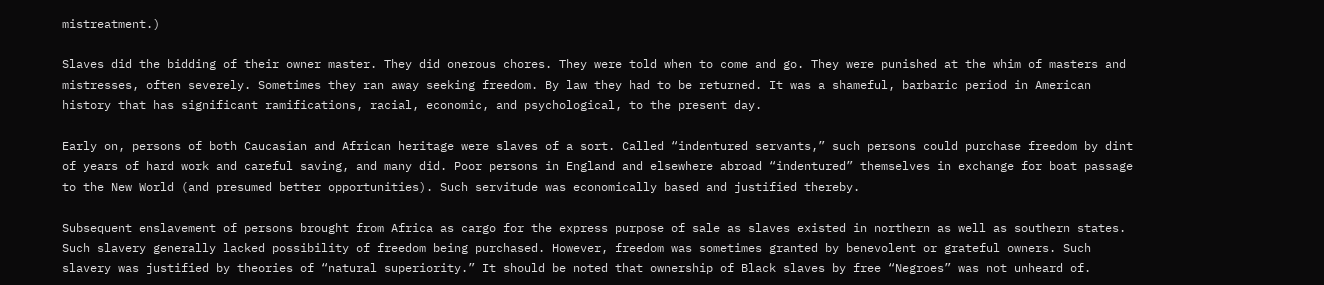mistreatment.)

Slaves did the bidding of their owner master. They did onerous chores. They were told when to come and go. They were punished at the whim of masters and mistresses, often severely. Sometimes they ran away seeking freedom. By law they had to be returned. It was a shameful, barbaric period in American history that has significant ramifications, racial, economic, and psychological, to the present day.

Early on, persons of both Caucasian and African heritage were slaves of a sort. Called “indentured servants,” such persons could purchase freedom by dint of years of hard work and careful saving, and many did. Poor persons in England and elsewhere abroad “indentured” themselves in exchange for boat passage to the New World (and presumed better opportunities). Such servitude was economically based and justified thereby.

Subsequent enslavement of persons brought from Africa as cargo for the express purpose of sale as slaves existed in northern as well as southern states. Such slavery generally lacked possibility of freedom being purchased. However, freedom was sometimes granted by benevolent or grateful owners. Such slavery was justified by theories of “natural superiority.” It should be noted that ownership of Black slaves by free “Negroes” was not unheard of.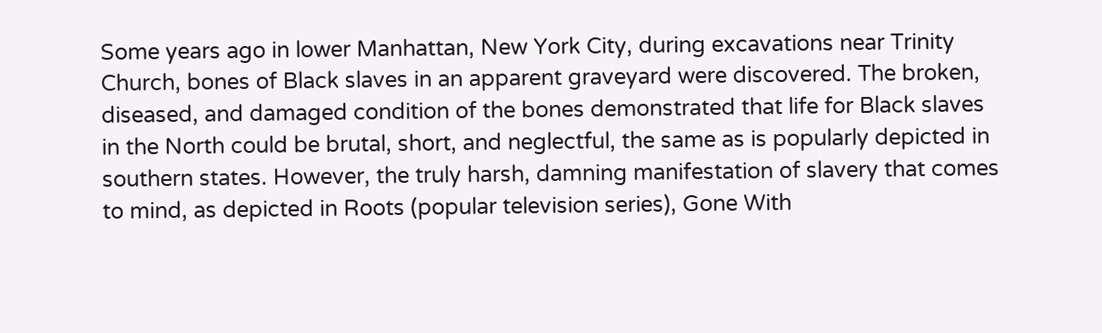Some years ago in lower Manhattan, New York City, during excavations near Trinity Church, bones of Black slaves in an apparent graveyard were discovered. The broken, diseased, and damaged condition of the bones demonstrated that life for Black slaves in the North could be brutal, short, and neglectful, the same as is popularly depicted in southern states. However, the truly harsh, damning manifestation of slavery that comes to mind, as depicted in Roots (popular television series), Gone With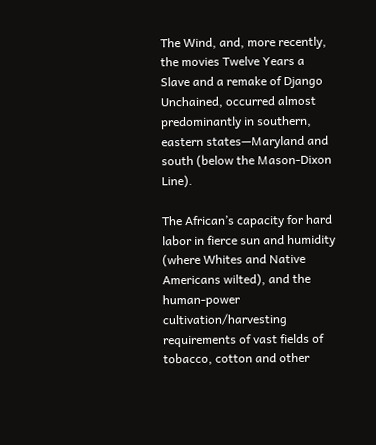The Wind, and, more recently, the movies Twelve Years a Slave and a remake of Django Unchained, occurred almost predominantly in southern, eastern states—Maryland and south (below the Mason-Dixon Line).

The African’s capacity for hard labor in fierce sun and humidity (where Whites and Native Americans wilted), and the human-power cultivation/harvesting requirements of vast fields of tobacco, cotton and other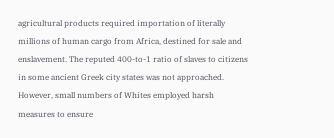agricultural products required importation of literally millions of human cargo from Africa, destined for sale and enslavement. The reputed 400-to-1 ratio of slaves to citizens in some ancient Greek city states was not approached. However, small numbers of Whites employed harsh measures to ensure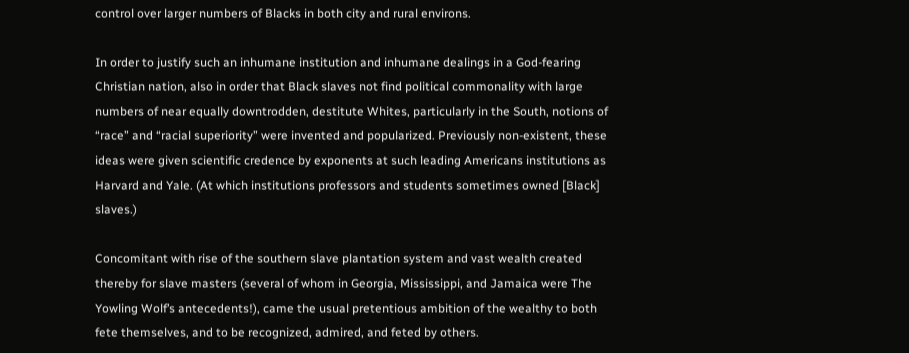control over larger numbers of Blacks in both city and rural environs.

In order to justify such an inhumane institution and inhumane dealings in a God-fearing Christian nation, also in order that Black slaves not find political commonality with large numbers of near equally downtrodden, destitute Whites, particularly in the South, notions of “race” and “racial superiority” were invented and popularized. Previously non-existent, these ideas were given scientific credence by exponents at such leading Americans institutions as Harvard and Yale. (At which institutions professors and students sometimes owned [Black] slaves.)

Concomitant with rise of the southern slave plantation system and vast wealth created thereby for slave masters (several of whom in Georgia, Mississippi, and Jamaica were The Yowling Wolf’s antecedents!), came the usual pretentious ambition of the wealthy to both fete themselves, and to be recognized, admired, and feted by others.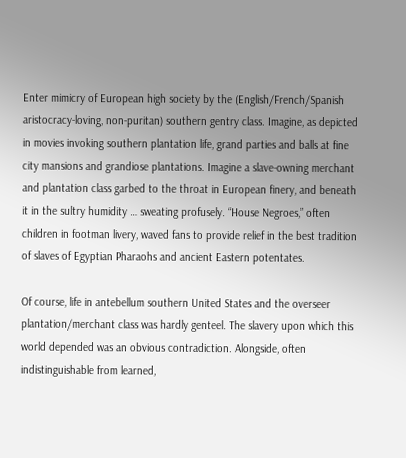Enter mimicry of European high society by the (English/French/Spanish aristocracy-loving, non-puritan) southern gentry class. Imagine, as depicted in movies invoking southern plantation life, grand parties and balls at fine city mansions and grandiose plantations. Imagine a slave-owning merchant and plantation class garbed to the throat in European finery, and beneath it in the sultry humidity … sweating profusely. “House Negroes,” often children in footman livery, waved fans to provide relief in the best tradition of slaves of Egyptian Pharaohs and ancient Eastern potentates.

Of course, life in antebellum southern United States and the overseer plantation/merchant class was hardly genteel. The slavery upon which this world depended was an obvious contradiction. Alongside, often indistinguishable from learned,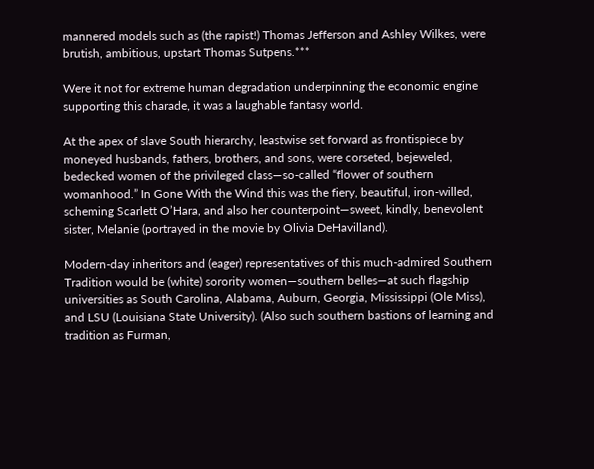mannered models such as (the rapist!) Thomas Jefferson and Ashley Wilkes, were brutish, ambitious, upstart Thomas Sutpens.***

Were it not for extreme human degradation underpinning the economic engine supporting this charade, it was a laughable fantasy world.

At the apex of slave South hierarchy, leastwise set forward as frontispiece by moneyed husbands, fathers, brothers, and sons, were corseted, bejeweled, bedecked women of the privileged class—so-called “flower of southern womanhood.” In Gone With the Wind this was the fiery, beautiful, iron-willed, scheming Scarlett O’Hara, and also her counterpoint—sweet, kindly, benevolent sister, Melanie (portrayed in the movie by Olivia DeHavilland).

Modern-day inheritors and (eager) representatives of this much-admired Southern Tradition would be (white) sorority women—southern belles—at such flagship universities as South Carolina, Alabama, Auburn, Georgia, Mississippi (Ole Miss), and LSU (Louisiana State University). (Also such southern bastions of learning and tradition as Furman,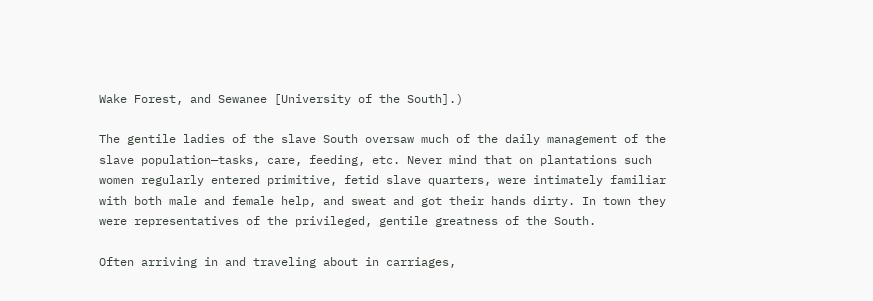Wake Forest, and Sewanee [University of the South].)

The gentile ladies of the slave South oversaw much of the daily management of the slave population—tasks, care, feeding, etc. Never mind that on plantations such women regularly entered primitive, fetid slave quarters, were intimately familiar with both male and female help, and sweat and got their hands dirty. In town they were representatives of the privileged, gentile greatness of the South.

Often arriving in and traveling about in carriages,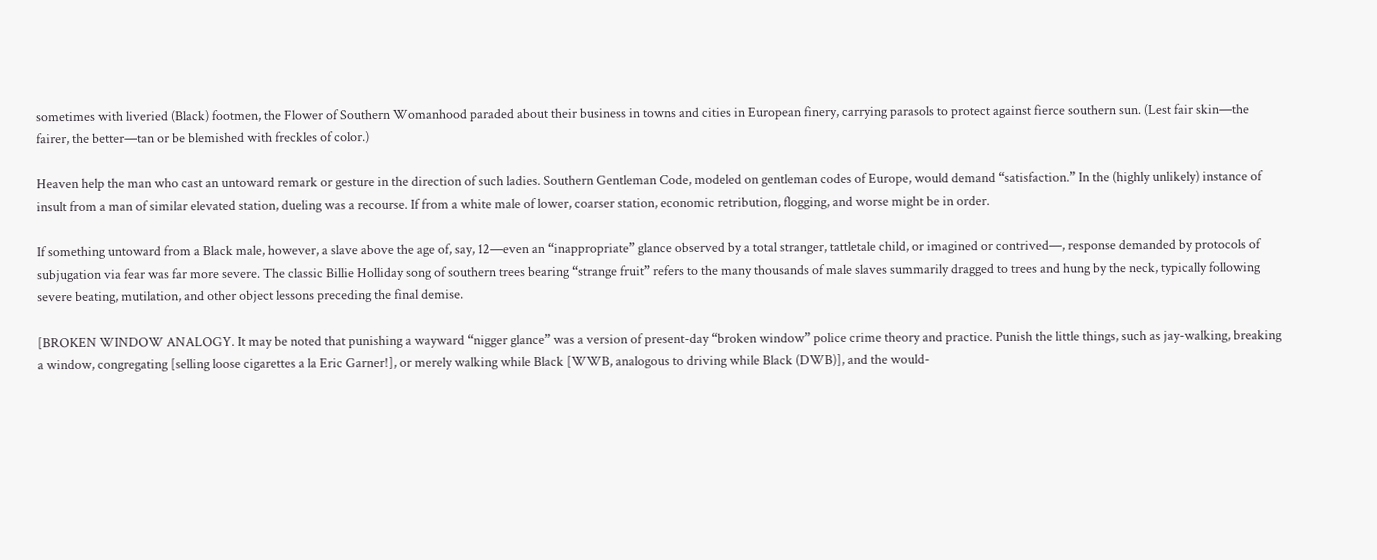sometimes with liveried (Black) footmen, the Flower of Southern Womanhood paraded about their business in towns and cities in European finery, carrying parasols to protect against fierce southern sun. (Lest fair skin—the fairer, the better—tan or be blemished with freckles of color.)

Heaven help the man who cast an untoward remark or gesture in the direction of such ladies. Southern Gentleman Code, modeled on gentleman codes of Europe, would demand “satisfaction.” In the (highly unlikely) instance of insult from a man of similar elevated station, dueling was a recourse. If from a white male of lower, coarser station, economic retribution, flogging, and worse might be in order.

If something untoward from a Black male, however, a slave above the age of, say, 12—even an “inappropriate” glance observed by a total stranger, tattletale child, or imagined or contrived—, response demanded by protocols of subjugation via fear was far more severe. The classic Billie Holliday song of southern trees bearing “strange fruit” refers to the many thousands of male slaves summarily dragged to trees and hung by the neck, typically following severe beating, mutilation, and other object lessons preceding the final demise.

[BROKEN WINDOW ANALOGY. It may be noted that punishing a wayward “nigger glance” was a version of present-day “broken window” police crime theory and practice. Punish the little things, such as jay-walking, breaking a window, congregating [selling loose cigarettes a la Eric Garner!], or merely walking while Black [WWB, analogous to driving while Black (DWB)], and the would-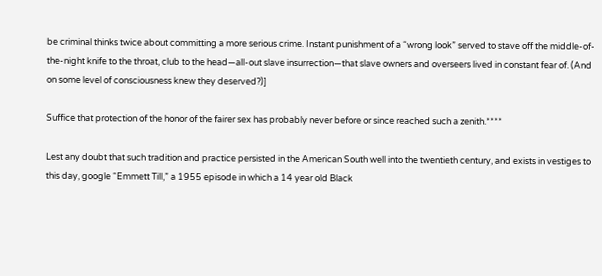be criminal thinks twice about committing a more serious crime. Instant punishment of a “wrong look” served to stave off the middle-of-the-night knife to the throat, club to the head—all-out slave insurrection—that slave owners and overseers lived in constant fear of. (And on some level of consciousness knew they deserved?)]

Suffice that protection of the honor of the fairer sex has probably never before or since reached such a zenith.****

Lest any doubt that such tradition and practice persisted in the American South well into the twentieth century, and exists in vestiges to this day, google “Emmett Till,” a 1955 episode in which a 14 year old Black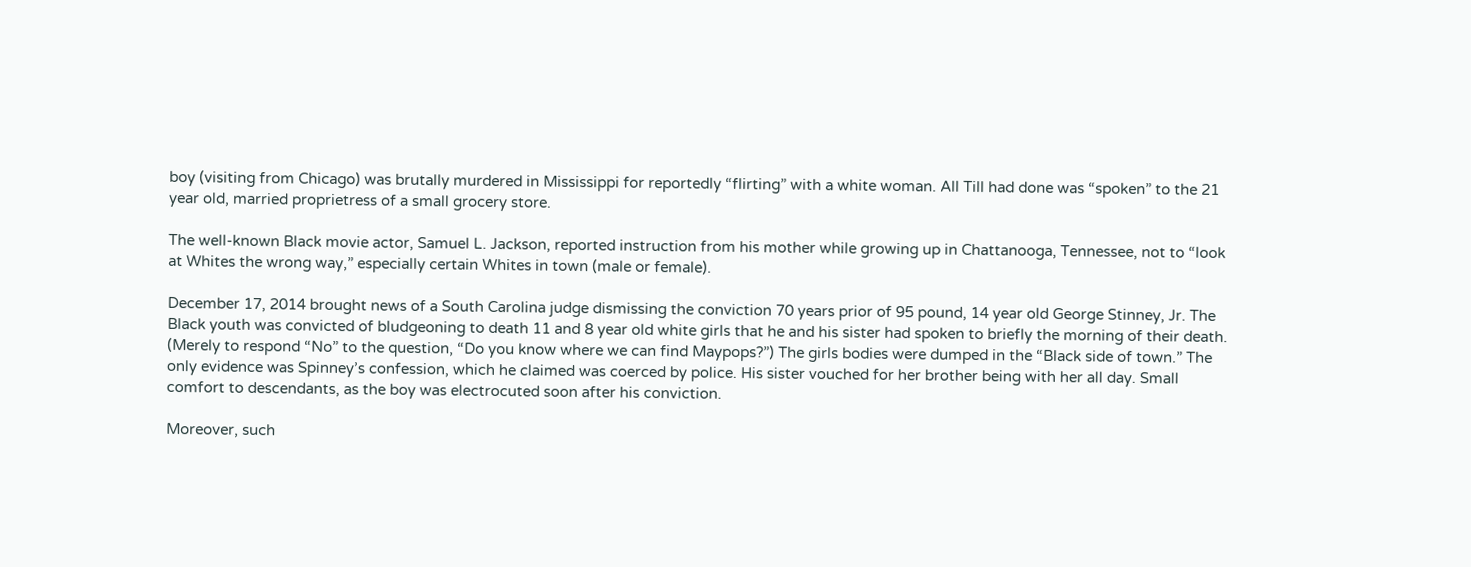boy (visiting from Chicago) was brutally murdered in Mississippi for reportedly “flirting” with a white woman. All Till had done was “spoken” to the 21 year old, married proprietress of a small grocery store.

The well-known Black movie actor, Samuel L. Jackson, reported instruction from his mother while growing up in Chattanooga, Tennessee, not to “look at Whites the wrong way,” especially certain Whites in town (male or female).

December 17, 2014 brought news of a South Carolina judge dismissing the conviction 70 years prior of 95 pound, 14 year old George Stinney, Jr. The Black youth was convicted of bludgeoning to death 11 and 8 year old white girls that he and his sister had spoken to briefly the morning of their death. (Merely to respond “No” to the question, “Do you know where we can find Maypops?”) The girls bodies were dumped in the “Black side of town.” The only evidence was Spinney’s confession, which he claimed was coerced by police. His sister vouched for her brother being with her all day. Small comfort to descendants, as the boy was electrocuted soon after his conviction.

Moreover, such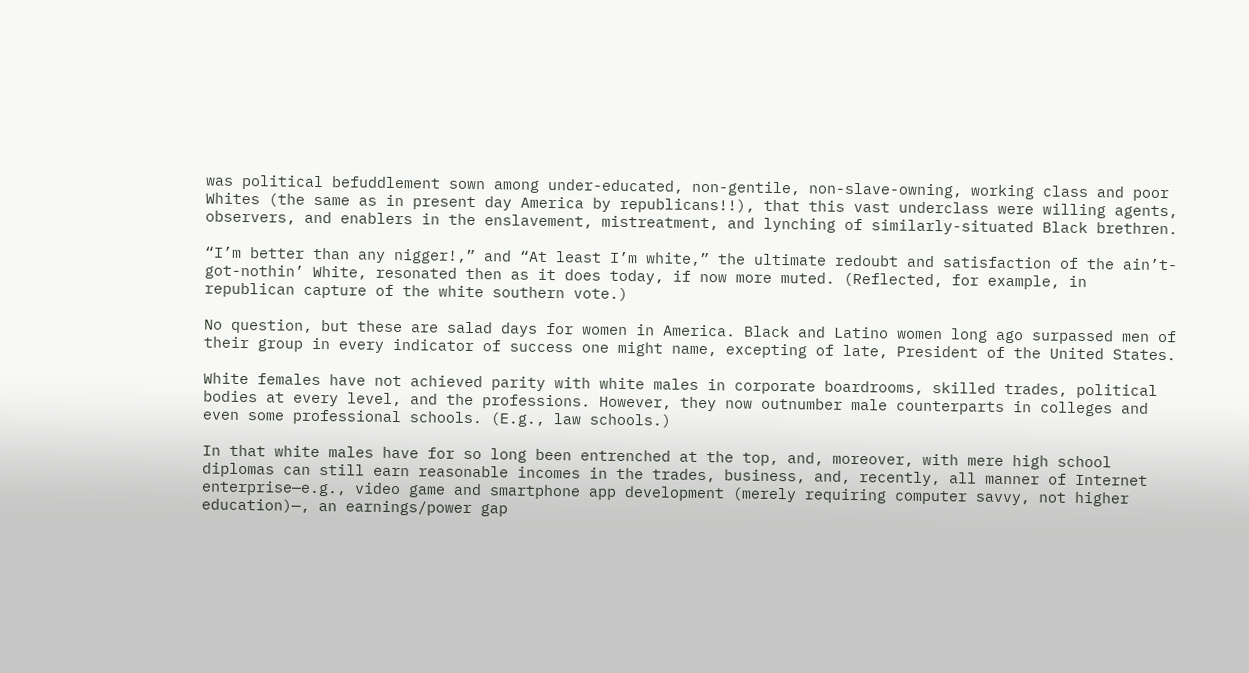was political befuddlement sown among under-educated, non-gentile, non-slave-owning, working class and poor Whites (the same as in present day America by republicans!!), that this vast underclass were willing agents, observers, and enablers in the enslavement, mistreatment, and lynching of similarly-situated Black brethren.

“I’m better than any nigger!,” and “At least I’m white,” the ultimate redoubt and satisfaction of the ain’t-got-nothin’ White, resonated then as it does today, if now more muted. (Reflected, for example, in republican capture of the white southern vote.)

No question, but these are salad days for women in America. Black and Latino women long ago surpassed men of their group in every indicator of success one might name, excepting of late, President of the United States.

White females have not achieved parity with white males in corporate boardrooms, skilled trades, political bodies at every level, and the professions. However, they now outnumber male counterparts in colleges and even some professional schools. (E.g., law schools.)

In that white males have for so long been entrenched at the top, and, moreover, with mere high school diplomas can still earn reasonable incomes in the trades, business, and, recently, all manner of Internet enterprise—e.g., video game and smartphone app development (merely requiring computer savvy, not higher education)—, an earnings/power gap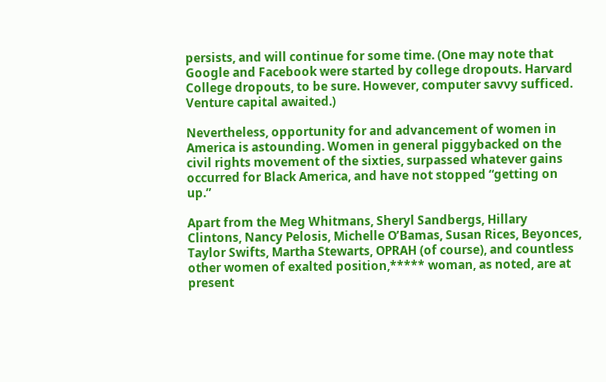persists, and will continue for some time. (One may note that Google and Facebook were started by college dropouts. Harvard College dropouts, to be sure. However, computer savvy sufficed. Venture capital awaited.)

Nevertheless, opportunity for and advancement of women in America is astounding. Women in general piggybacked on the civil rights movement of the sixties, surpassed whatever gains occurred for Black America, and have not stopped “getting on up.”

Apart from the Meg Whitmans, Sheryl Sandbergs, Hillary Clintons, Nancy Pelosis, Michelle O’Bamas, Susan Rices, Beyonces, Taylor Swifts, Martha Stewarts, OPRAH (of course), and countless other women of exalted position,***** woman, as noted, are at present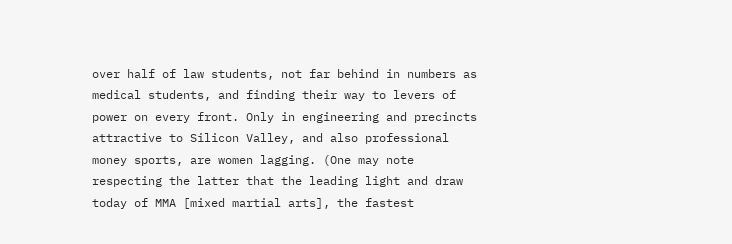over half of law students, not far behind in numbers as medical students, and finding their way to levers of power on every front. Only in engineering and precincts attractive to Silicon Valley, and also professional money sports, are women lagging. (One may note respecting the latter that the leading light and draw today of MMA [mixed martial arts], the fastest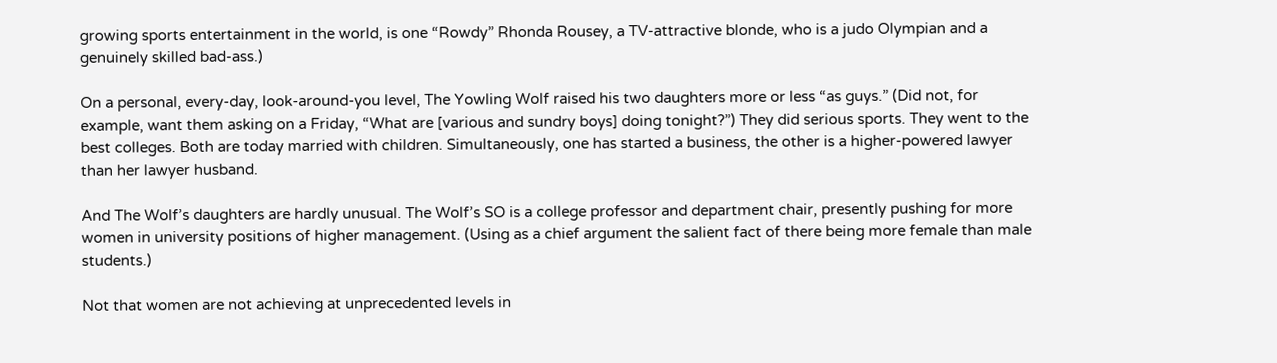growing sports entertainment in the world, is one “Rowdy” Rhonda Rousey, a TV-attractive blonde, who is a judo Olympian and a genuinely skilled bad-ass.)

On a personal, every-day, look-around-you level, The Yowling Wolf raised his two daughters more or less “as guys.” (Did not, for example, want them asking on a Friday, “What are [various and sundry boys] doing tonight?”) They did serious sports. They went to the best colleges. Both are today married with children. Simultaneously, one has started a business, the other is a higher-powered lawyer than her lawyer husband.

And The Wolf’s daughters are hardly unusual. The Wolf’s SO is a college professor and department chair, presently pushing for more women in university positions of higher management. (Using as a chief argument the salient fact of there being more female than male students.)

Not that women are not achieving at unprecedented levels in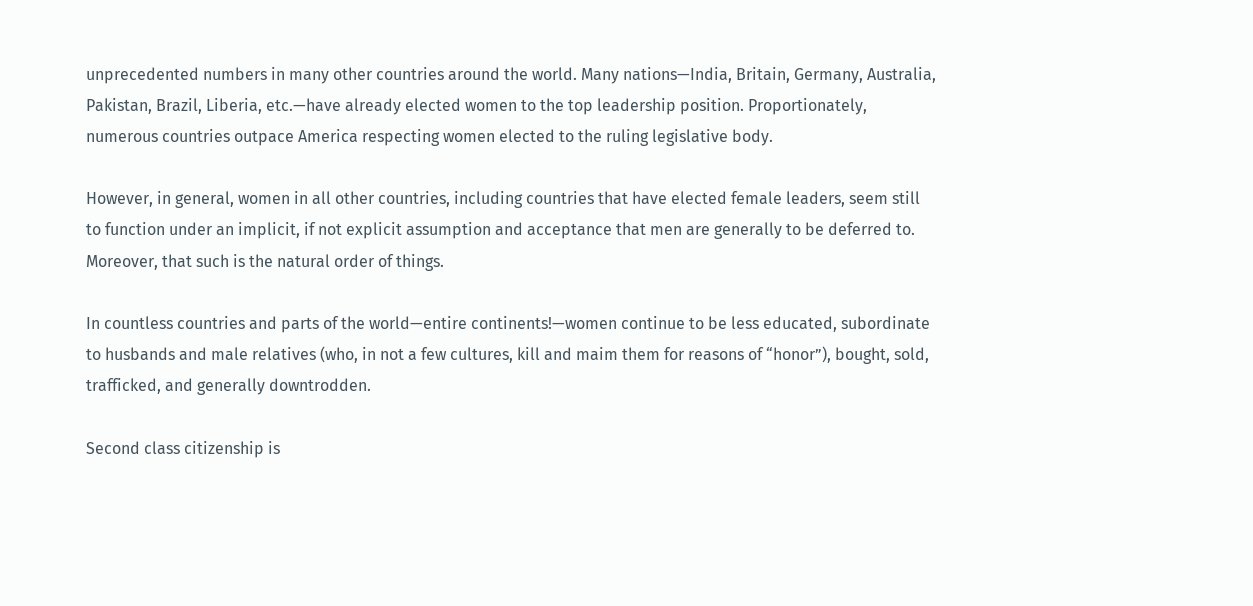unprecedented numbers in many other countries around the world. Many nations—India, Britain, Germany, Australia, Pakistan, Brazil, Liberia, etc.—have already elected women to the top leadership position. Proportionately, numerous countries outpace America respecting women elected to the ruling legislative body.

However, in general, women in all other countries, including countries that have elected female leaders, seem still to function under an implicit, if not explicit assumption and acceptance that men are generally to be deferred to. Moreover, that such is the natural order of things.

In countless countries and parts of the world—entire continents!—women continue to be less educated, subordinate to husbands and male relatives (who, in not a few cultures, kill and maim them for reasons of “honor”), bought, sold, trafficked, and generally downtrodden.

Second class citizenship is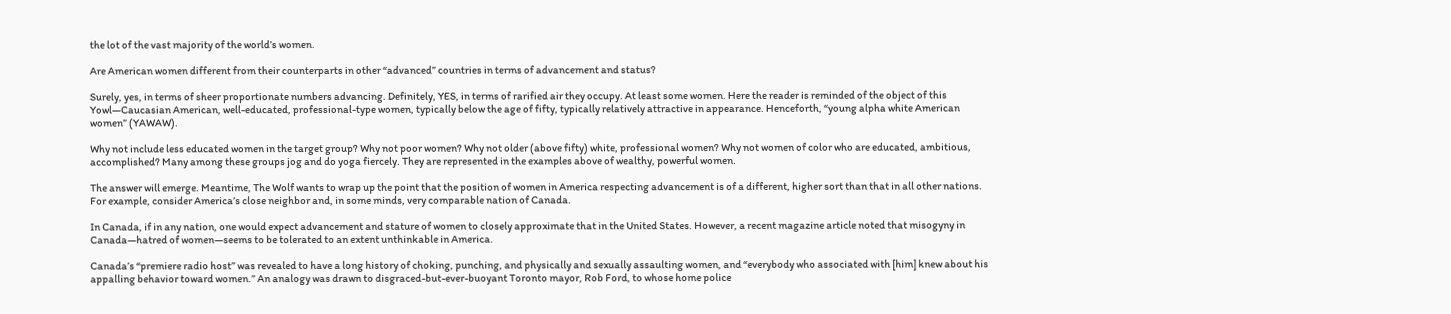the lot of the vast majority of the world’s women.

Are American women different from their counterparts in other “advanced” countries in terms of advancement and status?

Surely, yes, in terms of sheer proportionate numbers advancing. Definitely, YES, in terms of rarified air they occupy. At least some women. Here the reader is reminded of the object of this Yowl—Caucasian American, well-educated, professional-type women, typically below the age of fifty, typically relatively attractive in appearance. Henceforth, “young alpha white American women” (YAWAW).

Why not include less educated women in the target group? Why not poor women? Why not older (above fifty) white, professional women? Why not women of color who are educated, ambitious, accomplished? Many among these groups jog and do yoga fiercely. They are represented in the examples above of wealthy, powerful women.

The answer will emerge. Meantime, The Wolf wants to wrap up the point that the position of women in America respecting advancement is of a different, higher sort than that in all other nations. For example, consider America’s close neighbor and, in some minds, very comparable nation of Canada.

In Canada, if in any nation, one would expect advancement and stature of women to closely approximate that in the United States. However, a recent magazine article noted that misogyny in Canada—hatred of women—seems to be tolerated to an extent unthinkable in America.

Canada’s “premiere radio host” was revealed to have a long history of choking, punching, and physically and sexually assaulting women, and “everybody who associated with [him] knew about his appalling behavior toward women.” An analogy was drawn to disgraced-but-ever-buoyant Toronto mayor, Rob Ford, to whose home police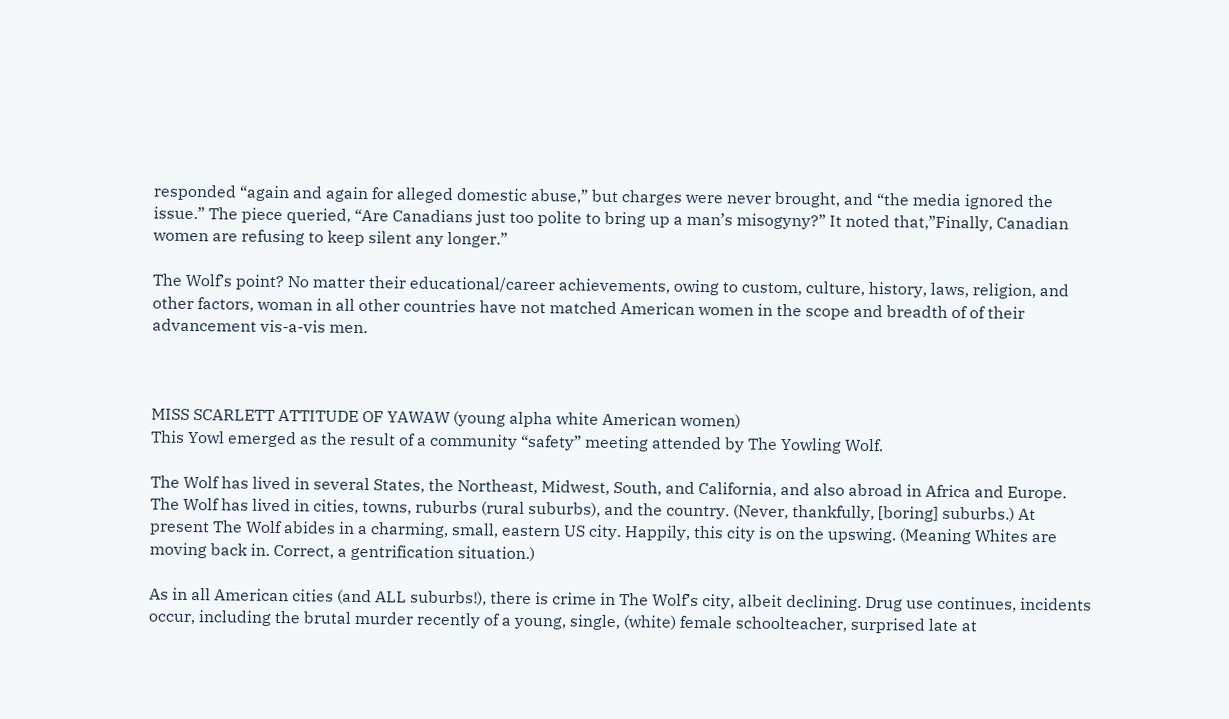responded “again and again for alleged domestic abuse,” but charges were never brought, and “the media ignored the issue.” The piece queried, “Are Canadians just too polite to bring up a man’s misogyny?” It noted that,”Finally, Canadian women are refusing to keep silent any longer.”

The Wolf’s point? No matter their educational/career achievements, owing to custom, culture, history, laws, religion, and other factors, woman in all other countries have not matched American women in the scope and breadth of of their advancement vis-a-vis men.



MISS SCARLETT ATTITUDE OF YAWAW (young alpha white American women)
This Yowl emerged as the result of a community “safety” meeting attended by The Yowling Wolf.

The Wolf has lived in several States, the Northeast, Midwest, South, and California, and also abroad in Africa and Europe. The Wolf has lived in cities, towns, ruburbs (rural suburbs), and the country. (Never, thankfully, [boring] suburbs.) At present The Wolf abides in a charming, small, eastern US city. Happily, this city is on the upswing. (Meaning Whites are moving back in. Correct, a gentrification situation.)

As in all American cities (and ALL suburbs!), there is crime in The Wolf’s city, albeit declining. Drug use continues, incidents occur, including the brutal murder recently of a young, single, (white) female schoolteacher, surprised late at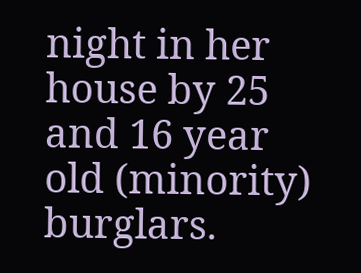night in her house by 25 and 16 year old (minority) burglars.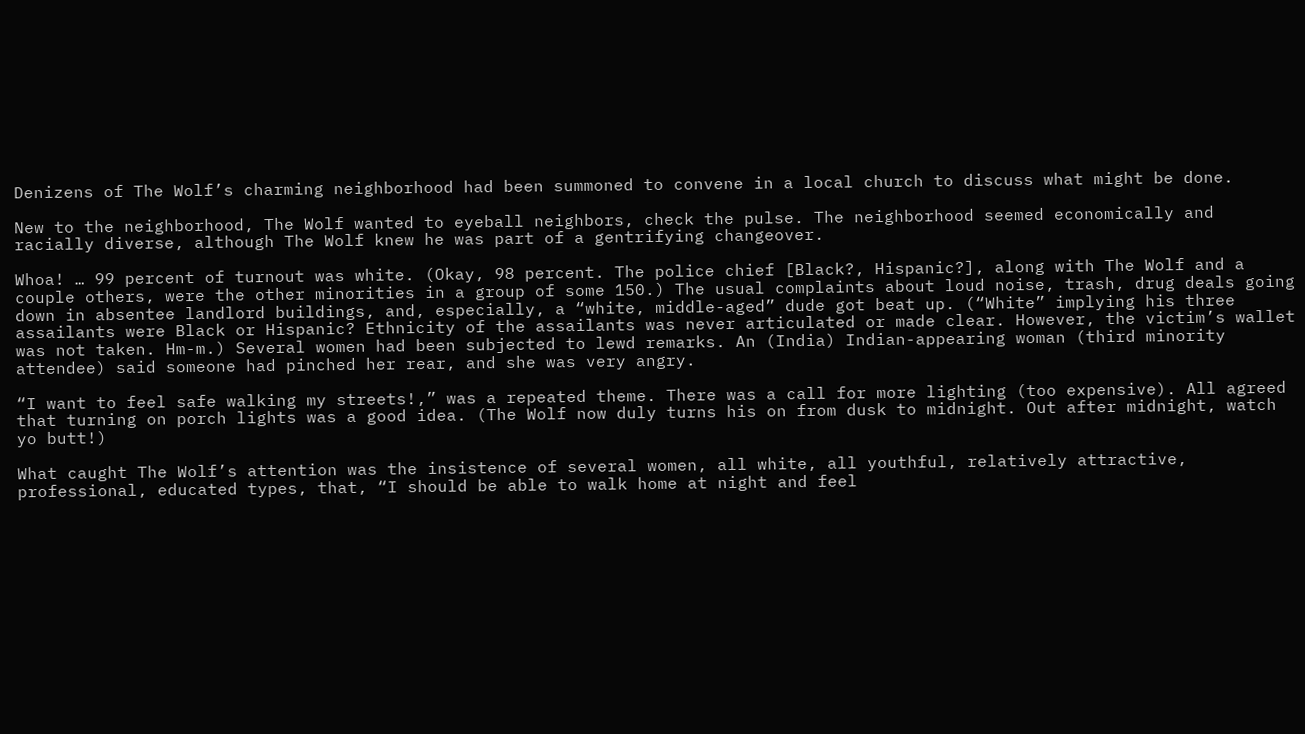Denizens of The Wolf’s charming neighborhood had been summoned to convene in a local church to discuss what might be done.

New to the neighborhood, The Wolf wanted to eyeball neighbors, check the pulse. The neighborhood seemed economically and racially diverse, although The Wolf knew he was part of a gentrifying changeover.

Whoa! … 99 percent of turnout was white. (Okay, 98 percent. The police chief [Black?, Hispanic?], along with The Wolf and a couple others, were the other minorities in a group of some 150.) The usual complaints about loud noise, trash, drug deals going down in absentee landlord buildings, and, especially, a “white, middle-aged” dude got beat up. (“White” implying his three assailants were Black or Hispanic? Ethnicity of the assailants was never articulated or made clear. However, the victim’s wallet was not taken. Hm-m.) Several women had been subjected to lewd remarks. An (India) Indian-appearing woman (third minority attendee) said someone had pinched her rear, and she was very angry.

“I want to feel safe walking my streets!,” was a repeated theme. There was a call for more lighting (too expensive). All agreed that turning on porch lights was a good idea. (The Wolf now duly turns his on from dusk to midnight. Out after midnight, watch yo butt!)

What caught The Wolf’s attention was the insistence of several women, all white, all youthful, relatively attractive, professional, educated types, that, “I should be able to walk home at night and feel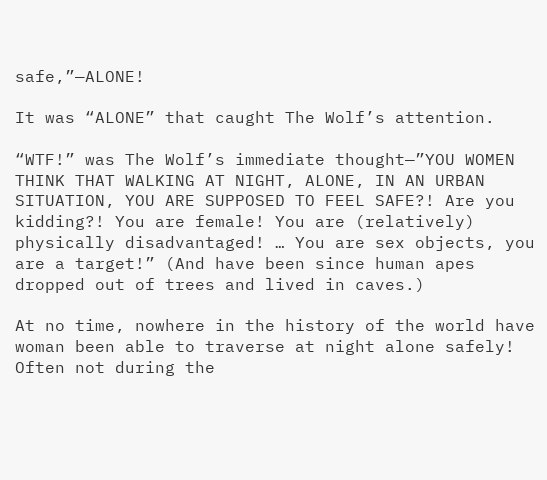safe,”—ALONE!

It was “ALONE” that caught The Wolf’s attention.

“WTF!” was The Wolf’s immediate thought—”YOU WOMEN THINK THAT WALKING AT NIGHT, ALONE, IN AN URBAN SITUATION, YOU ARE SUPPOSED TO FEEL SAFE?! Are you kidding?! You are female! You are (relatively) physically disadvantaged! … You are sex objects, you are a target!” (And have been since human apes dropped out of trees and lived in caves.)

At no time, nowhere in the history of the world have woman been able to traverse at night alone safely! Often not during the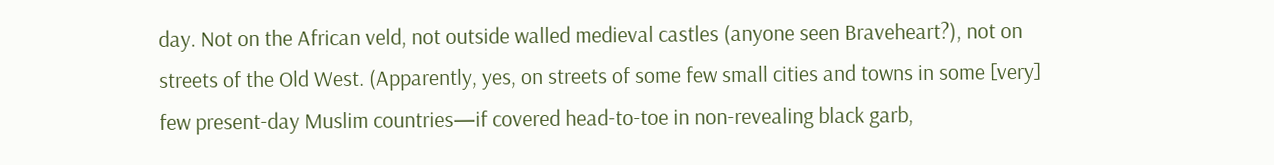day. Not on the African veld, not outside walled medieval castles (anyone seen Braveheart?), not on streets of the Old West. (Apparently, yes, on streets of some few small cities and towns in some [very] few present-day Muslim countries—if covered head-to-toe in non-revealing black garb,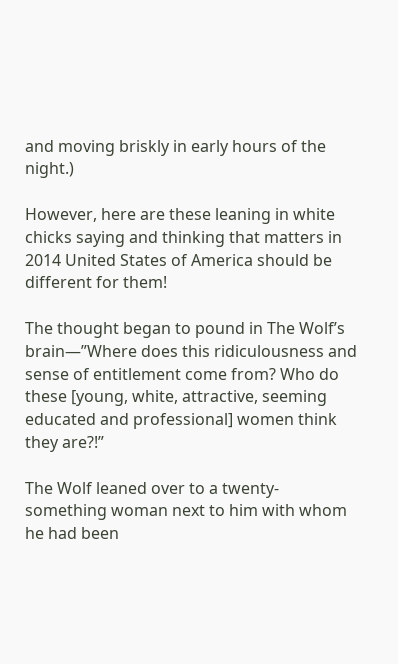and moving briskly in early hours of the night.)

However, here are these leaning in white chicks saying and thinking that matters in 2014 United States of America should be different for them!

The thought began to pound in The Wolf’s brain—”Where does this ridiculousness and sense of entitlement come from? Who do these [young, white, attractive, seeming educated and professional] women think they are?!”

The Wolf leaned over to a twenty-something woman next to him with whom he had been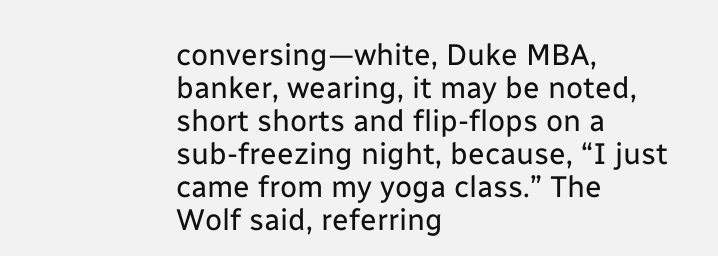conversing—white, Duke MBA, banker, wearing, it may be noted, short shorts and flip-flops on a sub-freezing night, because, “I just came from my yoga class.” The Wolf said, referring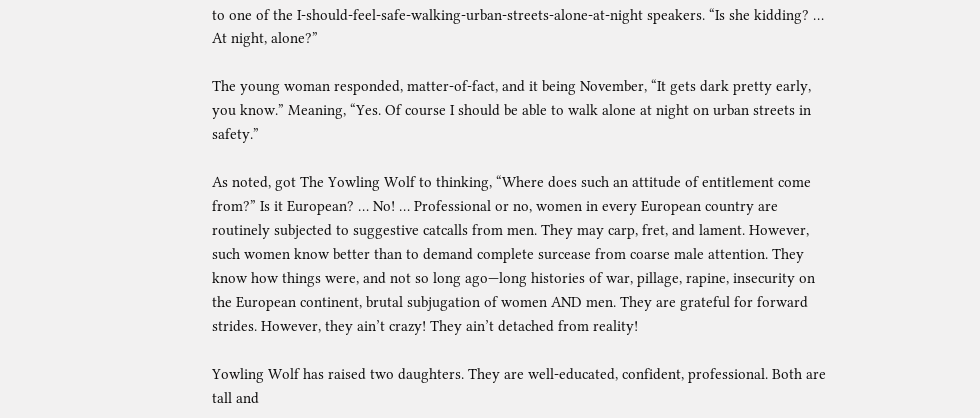to one of the I-should-feel-safe-walking-urban-streets-alone-at-night speakers. “Is she kidding? … At night, alone?”

The young woman responded, matter-of-fact, and it being November, “It gets dark pretty early, you know.” Meaning, “Yes. Of course I should be able to walk alone at night on urban streets in safety.”

As noted, got The Yowling Wolf to thinking, “Where does such an attitude of entitlement come from?” Is it European? … No! … Professional or no, women in every European country are routinely subjected to suggestive catcalls from men. They may carp, fret, and lament. However, such women know better than to demand complete surcease from coarse male attention. They know how things were, and not so long ago—long histories of war, pillage, rapine, insecurity on the European continent, brutal subjugation of women AND men. They are grateful for forward strides. However, they ain’t crazy! They ain’t detached from reality!

Yowling Wolf has raised two daughters. They are well-educated, confident, professional. Both are tall and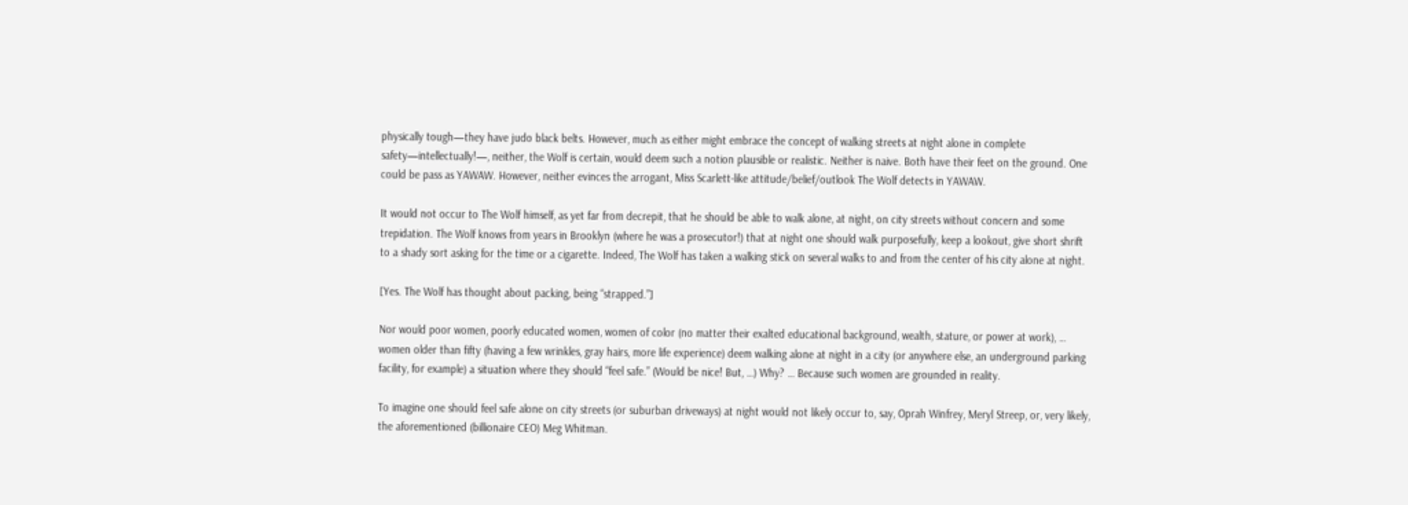physically tough—they have judo black belts. However, much as either might embrace the concept of walking streets at night alone in complete safety—intellectually!—, neither, the Wolf is certain, would deem such a notion plausible or realistic. Neither is naive. Both have their feet on the ground. One could be pass as YAWAW. However, neither evinces the arrogant, Miss Scarlett-like attitude/belief/outlook The Wolf detects in YAWAW.

It would not occur to The Wolf himself, as yet far from decrepit, that he should be able to walk alone, at night, on city streets without concern and some trepidation. The Wolf knows from years in Brooklyn (where he was a prosecutor!) that at night one should walk purposefully, keep a lookout, give short shrift to a shady sort asking for the time or a cigarette. Indeed, The Wolf has taken a walking stick on several walks to and from the center of his city alone at night.

[Yes. The Wolf has thought about packing, being “strapped.”]

Nor would poor women, poorly educated women, women of color (no matter their exalted educational background, wealth, stature, or power at work), … women older than fifty (having a few wrinkles, gray hairs, more life experience) deem walking alone at night in a city (or anywhere else, an underground parking facility, for example) a situation where they should “feel safe.” (Would be nice! But, …) Why? … Because such women are grounded in reality.

To imagine one should feel safe alone on city streets (or suburban driveways) at night would not likely occur to, say, Oprah Winfrey, Meryl Streep, or, very likely, the aforementioned (billionaire CEO) Meg Whitman.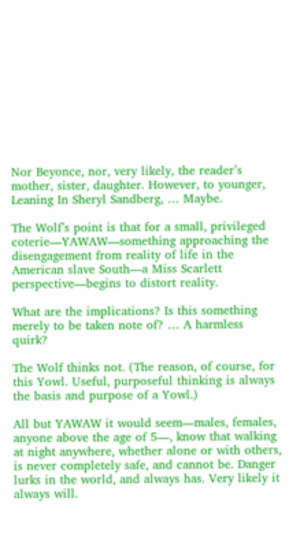Nor Beyonce, nor, very likely, the reader’s mother, sister, daughter. However, to younger, Leaning In Sheryl Sandberg, … Maybe.

The Wolf’s point is that for a small, privileged coterie—YAWAW—something approaching the disengagement from reality of life in the American slave South—a Miss Scarlett perspective—begins to distort reality.

What are the implications? Is this something merely to be taken note of? … A harmless quirk?

The Wolf thinks not. (The reason, of course, for this Yowl. Useful, purposeful thinking is always the basis and purpose of a Yowl.)

All but YAWAW it would seem—males, females, anyone above the age of 5—, know that walking at night anywhere, whether alone or with others, is never completely safe, and cannot be. Danger lurks in the world, and always has. Very likely it always will.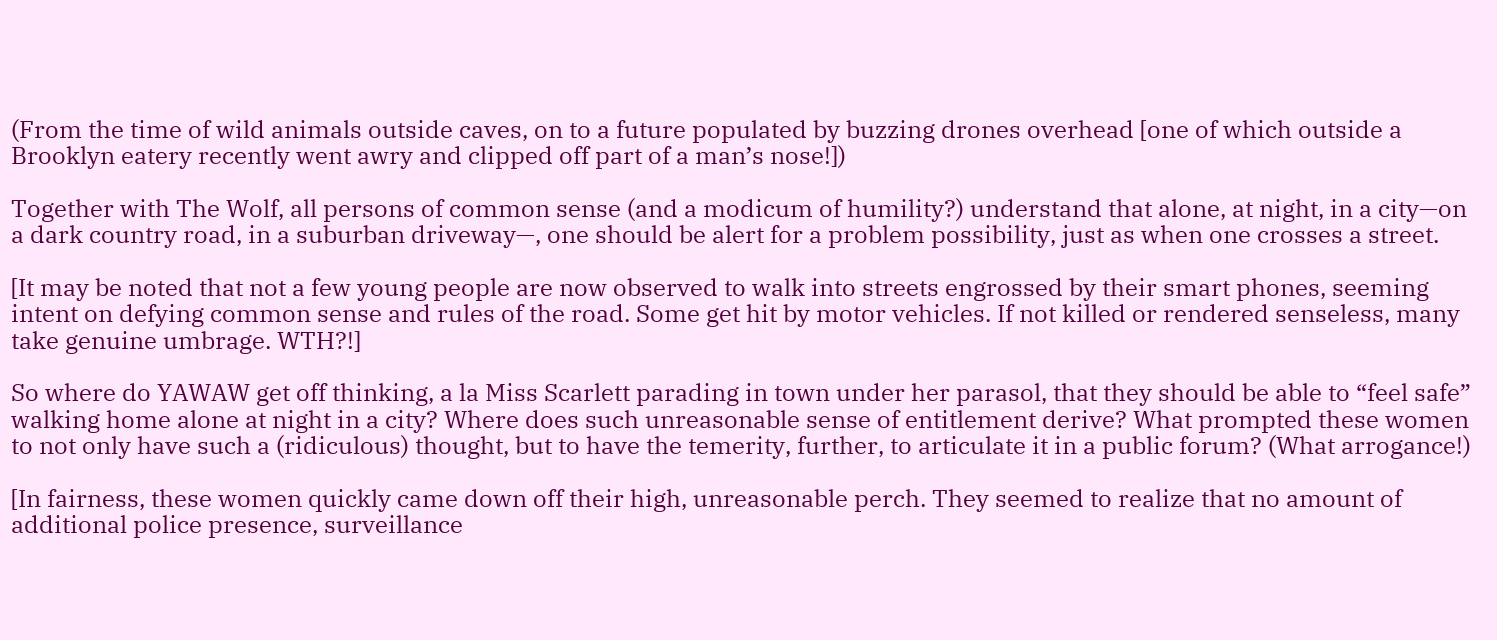(From the time of wild animals outside caves, on to a future populated by buzzing drones overhead [one of which outside a Brooklyn eatery recently went awry and clipped off part of a man’s nose!])

Together with The Wolf, all persons of common sense (and a modicum of humility?) understand that alone, at night, in a city—on a dark country road, in a suburban driveway—, one should be alert for a problem possibility, just as when one crosses a street.

[It may be noted that not a few young people are now observed to walk into streets engrossed by their smart phones, seeming intent on defying common sense and rules of the road. Some get hit by motor vehicles. If not killed or rendered senseless, many take genuine umbrage. WTH?!]

So where do YAWAW get off thinking, a la Miss Scarlett parading in town under her parasol, that they should be able to “feel safe” walking home alone at night in a city? Where does such unreasonable sense of entitlement derive? What prompted these women to not only have such a (ridiculous) thought, but to have the temerity, further, to articulate it in a public forum? (What arrogance!)

[In fairness, these women quickly came down off their high, unreasonable perch. They seemed to realize that no amount of additional police presence, surveillance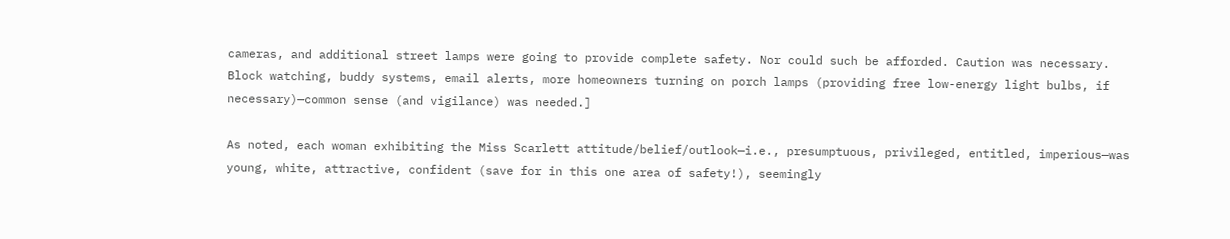cameras, and additional street lamps were going to provide complete safety. Nor could such be afforded. Caution was necessary. Block watching, buddy systems, email alerts, more homeowners turning on porch lamps (providing free low-energy light bulbs, if necessary)—common sense (and vigilance) was needed.]

As noted, each woman exhibiting the Miss Scarlett attitude/belief/outlook—i.e., presumptuous, privileged, entitled, imperious—was young, white, attractive, confident (save for in this one area of safety!), seemingly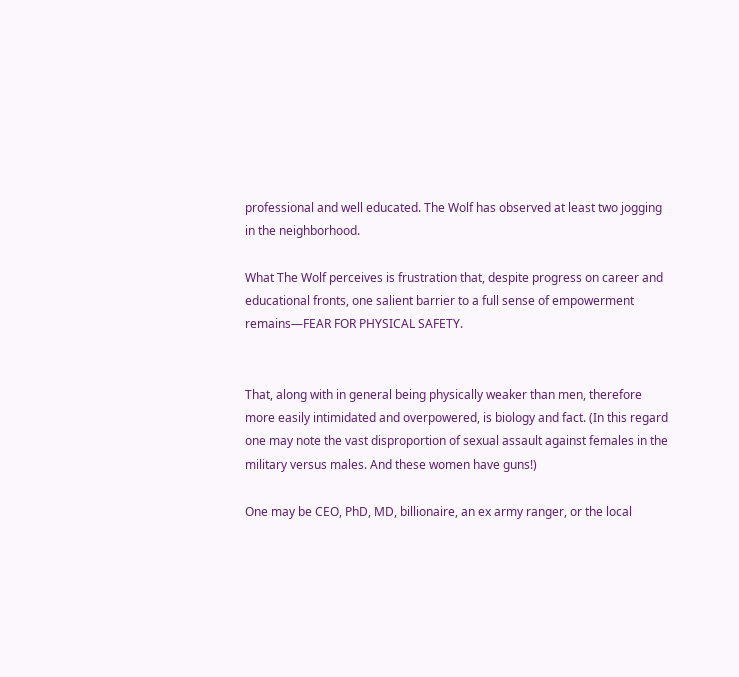professional and well educated. The Wolf has observed at least two jogging in the neighborhood.

What The Wolf perceives is frustration that, despite progress on career and educational fronts, one salient barrier to a full sense of empowerment remains—FEAR FOR PHYSICAL SAFETY.


That, along with in general being physically weaker than men, therefore more easily intimidated and overpowered, is biology and fact. (In this regard one may note the vast disproportion of sexual assault against females in the military versus males. And these women have guns!)

One may be CEO, PhD, MD, billionaire, an ex army ranger, or the local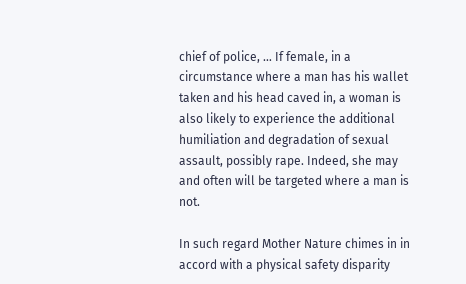chief of police, … If female, in a circumstance where a man has his wallet taken and his head caved in, a woman is also likely to experience the additional humiliation and degradation of sexual assault, possibly rape. Indeed, she may and often will be targeted where a man is not.

In such regard Mother Nature chimes in in accord with a physical safety disparity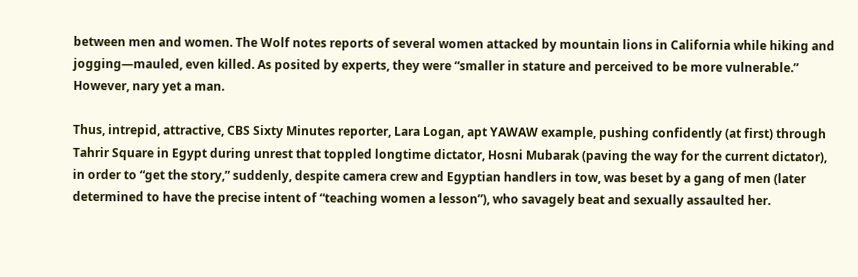between men and women. The Wolf notes reports of several women attacked by mountain lions in California while hiking and jogging—mauled, even killed. As posited by experts, they were “smaller in stature and perceived to be more vulnerable.” However, nary yet a man.

Thus, intrepid, attractive, CBS Sixty Minutes reporter, Lara Logan, apt YAWAW example, pushing confidently (at first) through Tahrir Square in Egypt during unrest that toppled longtime dictator, Hosni Mubarak (paving the way for the current dictator), in order to “get the story,” suddenly, despite camera crew and Egyptian handlers in tow, was beset by a gang of men (later determined to have the precise intent of “teaching women a lesson”), who savagely beat and sexually assaulted her.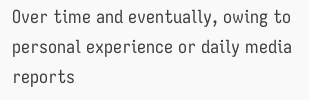Over time and eventually, owing to personal experience or daily media reports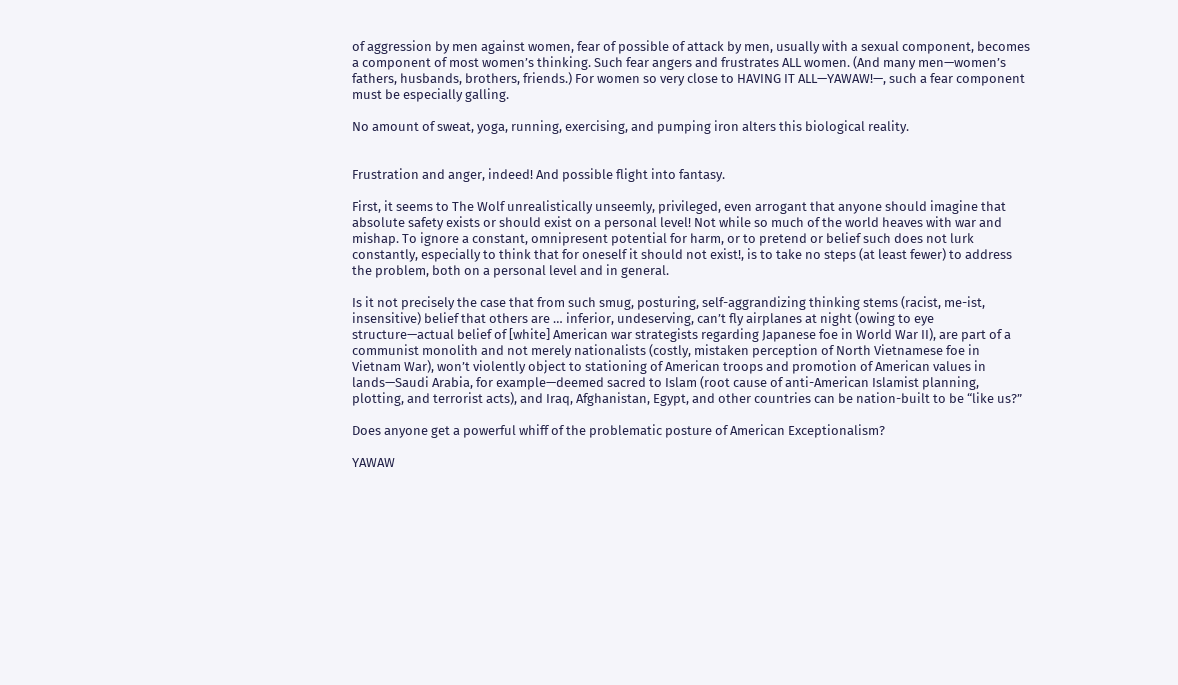of aggression by men against women, fear of possible of attack by men, usually with a sexual component, becomes a component of most women’s thinking. Such fear angers and frustrates ALL women. (And many men—women’s fathers, husbands, brothers, friends.) For women so very close to HAVING IT ALL—YAWAW!—, such a fear component must be especially galling.

No amount of sweat, yoga, running, exercising, and pumping iron alters this biological reality.


Frustration and anger, indeed! And possible flight into fantasy.

First, it seems to The Wolf unrealistically unseemly, privileged, even arrogant that anyone should imagine that absolute safety exists or should exist on a personal level! Not while so much of the world heaves with war and mishap. To ignore a constant, omnipresent potential for harm, or to pretend or belief such does not lurk constantly, especially to think that for oneself it should not exist!, is to take no steps (at least fewer) to address the problem, both on a personal level and in general.

Is it not precisely the case that from such smug, posturing, self-aggrandizing thinking stems (racist, me-ist, insensitive) belief that others are … inferior, undeserving, can’t fly airplanes at night (owing to eye structure—actual belief of [white] American war strategists regarding Japanese foe in World War II), are part of a communist monolith and not merely nationalists (costly, mistaken perception of North Vietnamese foe in Vietnam War), won’t violently object to stationing of American troops and promotion of American values in lands—Saudi Arabia, for example—deemed sacred to Islam (root cause of anti-American Islamist planning, plotting, and terrorist acts), and Iraq, Afghanistan, Egypt, and other countries can be nation-built to be “like us?”

Does anyone get a powerful whiff of the problematic posture of American Exceptionalism?

YAWAW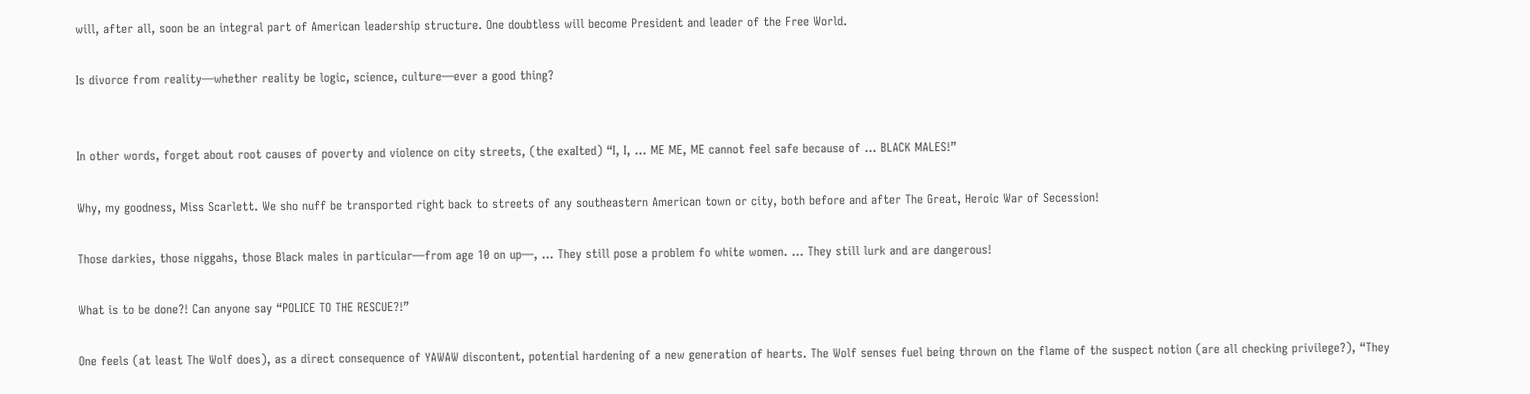will, after all, soon be an integral part of American leadership structure. One doubtless will become President and leader of the Free World.

Is divorce from reality—whether reality be logic, science, culture—ever a good thing?


In other words, forget about root causes of poverty and violence on city streets, (the exaIted) “I, I, … ME ME, ME cannot feel safe because of … BLACK MALES!”

Why, my goodness, Miss Scarlett. We sho nuff be transported right back to streets of any southeastern American town or city, both before and after The Great, Heroic War of Secession!

Those darkies, those niggahs, those Black males in particular—from age 10 on up—, … They still pose a problem fo white women. … They still lurk and are dangerous!

What is to be done?! Can anyone say “POLICE TO THE RESCUE?!”

One feels (at least The Wolf does), as a direct consequence of YAWAW discontent, potential hardening of a new generation of hearts. The Wolf senses fuel being thrown on the flame of the suspect notion (are all checking privilege?), “They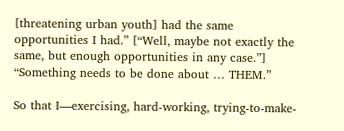[threatening urban youth] had the same opportunities I had.” [“Well, maybe not exactly the same, but enough opportunities in any case.”] “Something needs to be done about … THEM.”

So that I—exercising, hard-working, trying-to-make-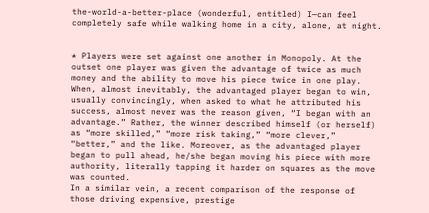the-world-a-better-place (wonderful, entitled) I—can feel completely safe while walking home in a city, alone, at night.


* Players were set against one another in Monopoly. At the outset one player was given the advantage of twice as much money and the ability to move his piece twice in one play. When, almost inevitably, the advantaged player began to win, usually convincingly, when asked to what he attributed his success, almost never was the reason given, “I began with an advantage.” Rather, the winner described himself (or herself) as “more skilled,” “more risk taking,” “more clever,” “better,” and the like. Moreover, as the advantaged player began to pull ahead, he/she began moving his piece with more authority, literally tapping it harder on squares as the move was counted.
In a similar vein, a recent comparison of the response of those driving expensive, prestige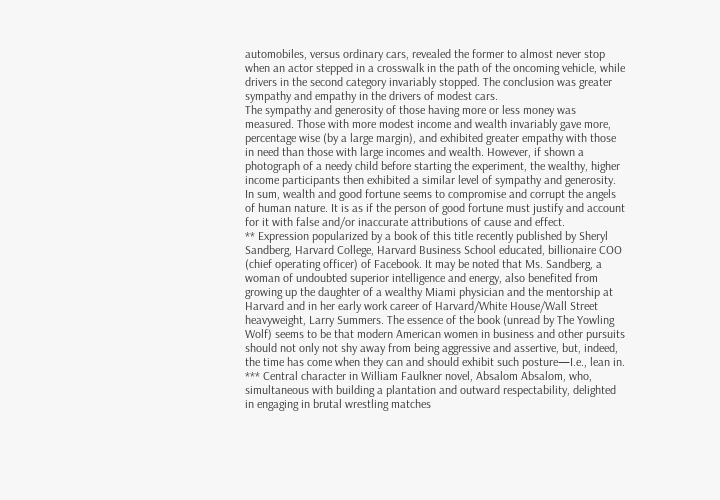automobiles, versus ordinary cars, revealed the former to almost never stop when an actor stepped in a crosswalk in the path of the oncoming vehicle, while drivers in the second category invariably stopped. The conclusion was greater sympathy and empathy in the drivers of modest cars.
The sympathy and generosity of those having more or less money was measured. Those with more modest income and wealth invariably gave more, percentage wise (by a large margin), and exhibited greater empathy with those in need than those with large incomes and wealth. However, if shown a photograph of a needy child before starting the experiment, the wealthy, higher income participants then exhibited a similar level of sympathy and generosity.
In sum, wealth and good fortune seems to compromise and corrupt the angels of human nature. It is as if the person of good fortune must justify and account for it with false and/or inaccurate attributions of cause and effect.
** Expression popularized by a book of this title recently published by Sheryl Sandberg, Harvard College, Harvard Business School educated, billionaire COO (chief operating officer) of Facebook. It may be noted that Ms. Sandberg, a woman of undoubted superior intelligence and energy, also benefited from growing up the daughter of a wealthy Miami physician and the mentorship at Harvard and in her early work career of Harvard/White House/Wall Street heavyweight, Larry Summers. The essence of the book (unread by The Yowling Wolf) seems to be that modern American women in business and other pursuits should not only not shy away from being aggressive and assertive, but, indeed, the time has come when they can and should exhibit such posture—I.e., lean in.
*** Central character in William Faulkner novel, Absalom Absalom, who, simultaneous with building a plantation and outward respectability, delighted in engaging in brutal wrestling matches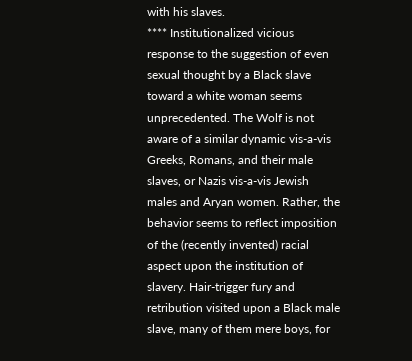with his slaves.
**** Institutionalized vicious response to the suggestion of even sexual thought by a Black slave toward a white woman seems unprecedented. The Wolf is not aware of a similar dynamic vis-a-vis Greeks, Romans, and their male slaves, or Nazis vis-a-vis Jewish males and Aryan women. Rather, the behavior seems to reflect imposition of the (recently invented) racial aspect upon the institution of slavery. Hair-trigger fury and retribution visited upon a Black male slave, many of them mere boys, for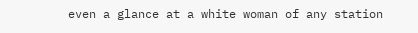even a glance at a white woman of any station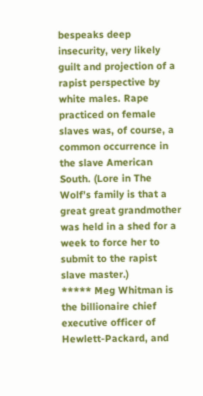bespeaks deep insecurity, very likely guilt and projection of a rapist perspective by white males. Rape practiced on female slaves was, of course, a common occurrence in the slave American South. (Lore in The Wolf’s family is that a great great grandmother was held in a shed for a week to force her to submit to the rapist slave master.)
***** Meg Whitman is the billionaire chief executive officer of Hewlett-Packard, and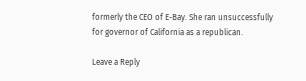formerly the CEO of E-Bay. She ran unsuccessfully for governor of California as a republican.

Leave a Reply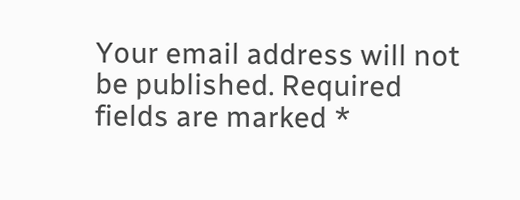Your email address will not be published. Required fields are marked *